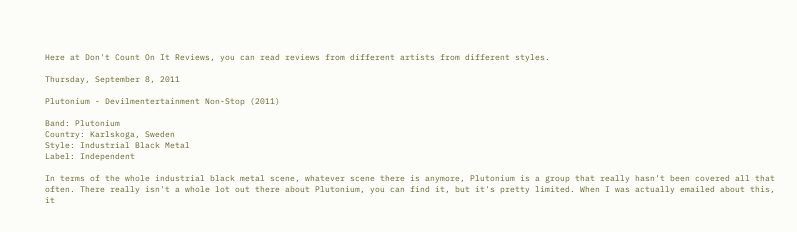Here at Don't Count On It Reviews, you can read reviews from different artists from different styles.

Thursday, September 8, 2011

Plutonium - Devilmentertainment Non-Stop (2011)

Band: Plutonium
Country: Karlskoga, Sweden
Style: Industrial Black Metal
Label: Independent

In terms of the whole industrial black metal scene, whatever scene there is anymore, Plutonium is a group that really hasn't been covered all that often. There really isn't a whole lot out there about Plutonium, you can find it, but it's pretty limited. When I was actually emailed about this, it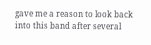gave me a reason to look back into this band after several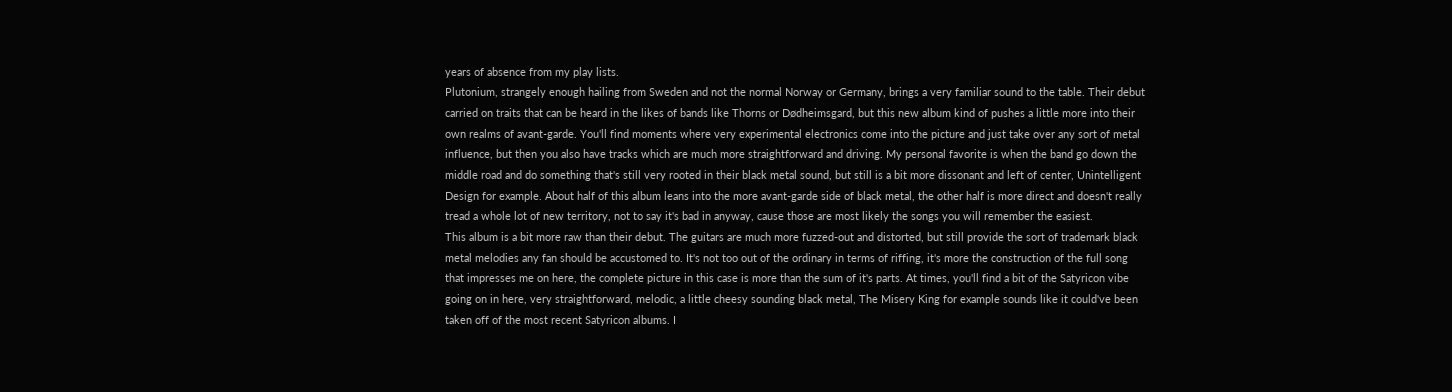years of absence from my play lists.
Plutonium, strangely enough hailing from Sweden and not the normal Norway or Germany, brings a very familiar sound to the table. Their debut carried on traits that can be heard in the likes of bands like Thorns or Dødheimsgard, but this new album kind of pushes a little more into their own realms of avant-garde. You'll find moments where very experimental electronics come into the picture and just take over any sort of metal influence, but then you also have tracks which are much more straightforward and driving. My personal favorite is when the band go down the middle road and do something that's still very rooted in their black metal sound, but still is a bit more dissonant and left of center, Unintelligent Design for example. About half of this album leans into the more avant-garde side of black metal, the other half is more direct and doesn't really tread a whole lot of new territory, not to say it's bad in anyway, cause those are most likely the songs you will remember the easiest.
This album is a bit more raw than their debut. The guitars are much more fuzzed-out and distorted, but still provide the sort of trademark black metal melodies any fan should be accustomed to. It's not too out of the ordinary in terms of riffing, it's more the construction of the full song that impresses me on here, the complete picture in this case is more than the sum of it's parts. At times, you'll find a bit of the Satyricon vibe going on in here, very straightforward, melodic, a little cheesy sounding black metal, The Misery King for example sounds like it could've been taken off of the most recent Satyricon albums. I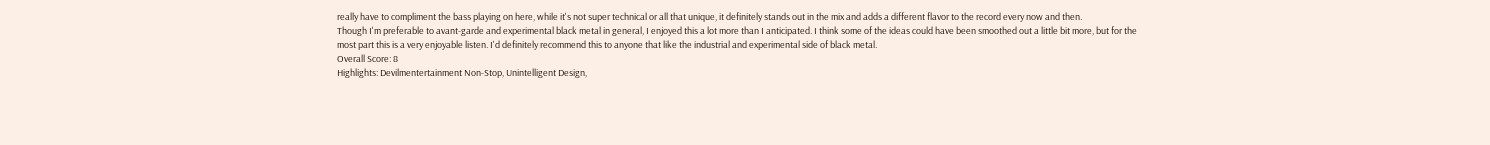really have to compliment the bass playing on here, while it's not super technical or all that unique, it definitely stands out in the mix and adds a different flavor to the record every now and then.
Though I'm preferable to avant-garde and experimental black metal in general, I enjoyed this a lot more than I anticipated. I think some of the ideas could have been smoothed out a little bit more, but for the most part this is a very enjoyable listen. I'd definitely recommend this to anyone that like the industrial and experimental side of black metal.
Overall Score: 8
Highlights: Devilmentertainment Non-Stop, Unintelligent Design,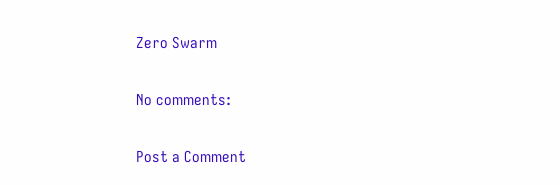Zero Swarm

No comments:

Post a Comment